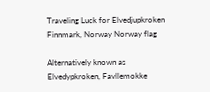Traveling Luck for Elvedjupkroken Finnmark, Norway Norway flag

Alternatively known as Elvedypkroken, Favllemokke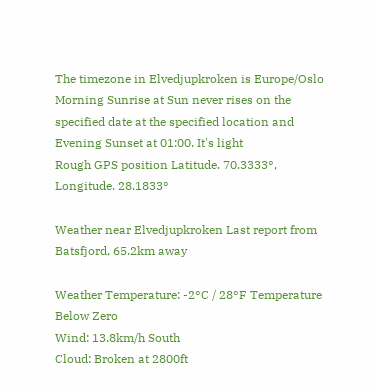The timezone in Elvedjupkroken is Europe/Oslo
Morning Sunrise at Sun never rises on the specified date at the specified location and Evening Sunset at 01:00. It's light
Rough GPS position Latitude. 70.3333°, Longitude. 28.1833°

Weather near Elvedjupkroken Last report from Batsfjord, 65.2km away

Weather Temperature: -2°C / 28°F Temperature Below Zero
Wind: 13.8km/h South
Cloud: Broken at 2800ft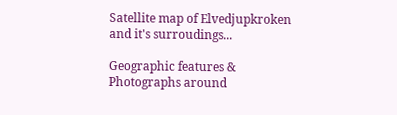Satellite map of Elvedjupkroken and it's surroudings...

Geographic features & Photographs around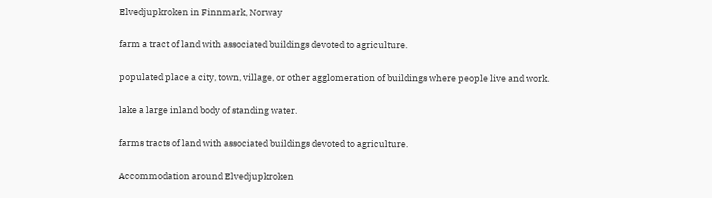Elvedjupkroken in Finnmark, Norway

farm a tract of land with associated buildings devoted to agriculture.

populated place a city, town, village, or other agglomeration of buildings where people live and work.

lake a large inland body of standing water.

farms tracts of land with associated buildings devoted to agriculture.

Accommodation around Elvedjupkroken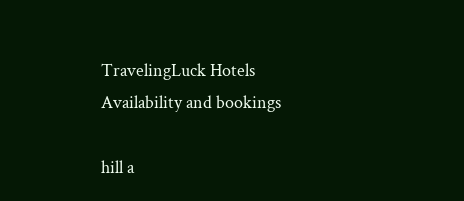TravelingLuck Hotels
Availability and bookings

hill a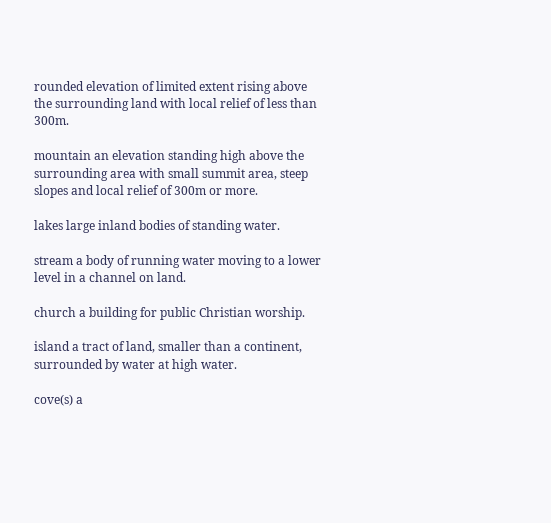rounded elevation of limited extent rising above the surrounding land with local relief of less than 300m.

mountain an elevation standing high above the surrounding area with small summit area, steep slopes and local relief of 300m or more.

lakes large inland bodies of standing water.

stream a body of running water moving to a lower level in a channel on land.

church a building for public Christian worship.

island a tract of land, smaller than a continent, surrounded by water at high water.

cove(s) a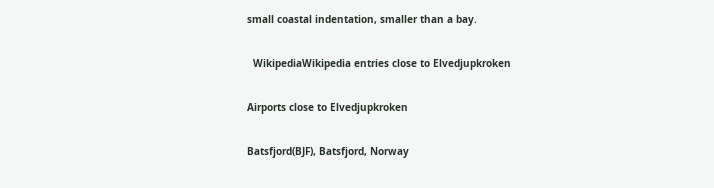small coastal indentation, smaller than a bay.

  WikipediaWikipedia entries close to Elvedjupkroken

Airports close to Elvedjupkroken

Batsfjord(BJF), Batsfjord, Norway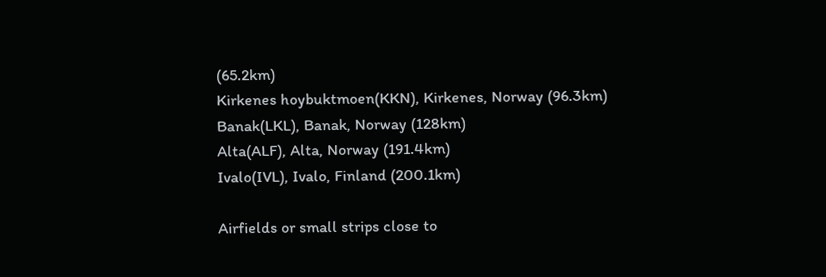(65.2km)
Kirkenes hoybuktmoen(KKN), Kirkenes, Norway (96.3km)
Banak(LKL), Banak, Norway (128km)
Alta(ALF), Alta, Norway (191.4km)
Ivalo(IVL), Ivalo, Finland (200.1km)

Airfields or small strips close to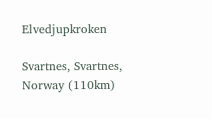Elvedjupkroken

Svartnes, Svartnes, Norway (110km)